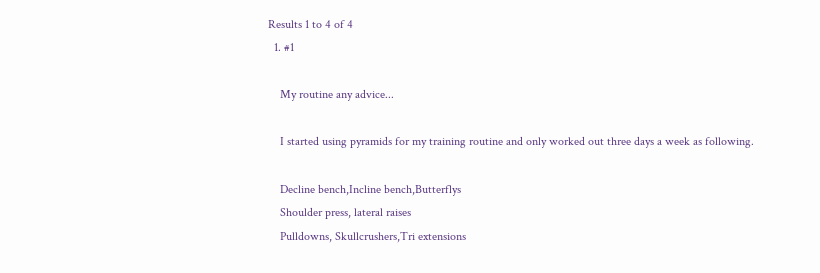Results 1 to 4 of 4
  1. #1

    My routine any advice...

    I started using pyramids for my training routine and only worked out three days a week as following.

    Decline bench,Incline bench,Butterflys
    Shoulder press, lateral raises
    Pulldowns, Skullcrushers,Tri extensions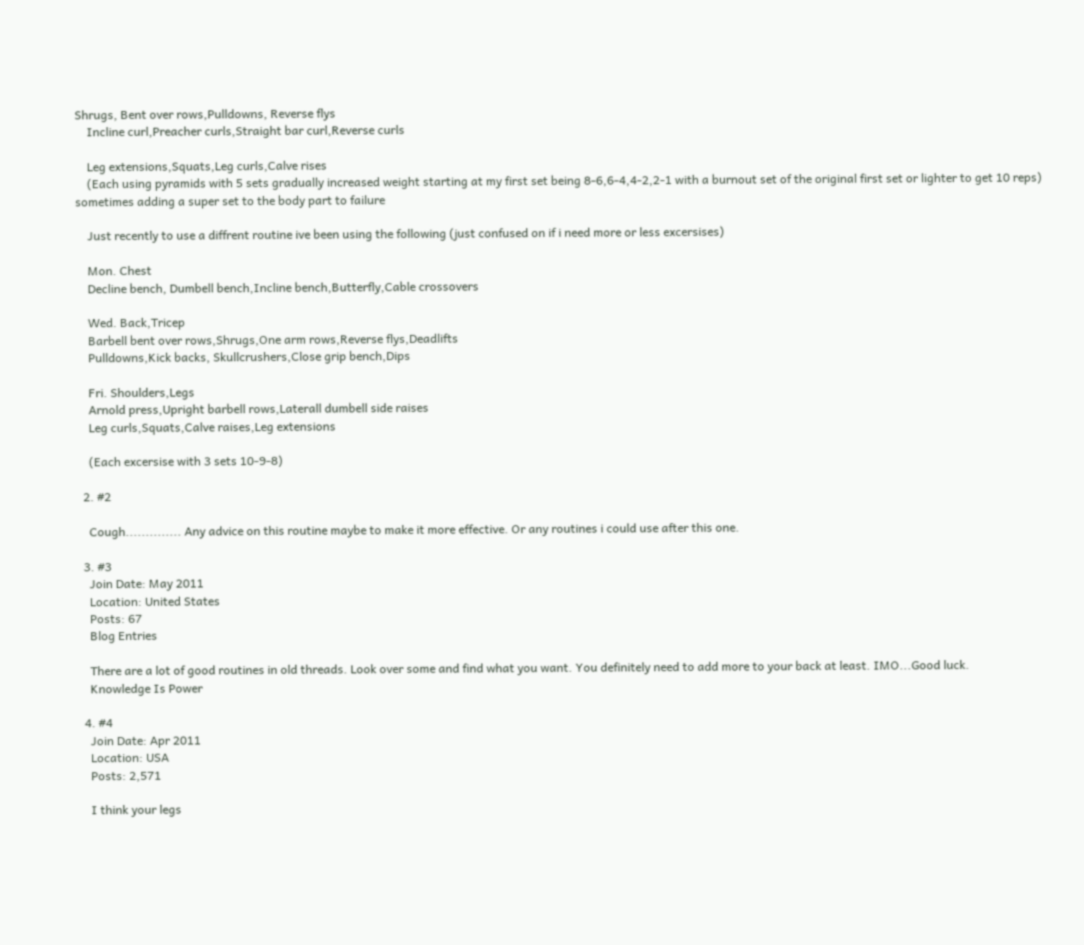Shrugs, Bent over rows,Pulldowns, Reverse flys
    Incline curl,Preacher curls,Straight bar curl,Reverse curls

    Leg extensions,Squats,Leg curls,Calve rises
    (Each using pyramids with 5 sets gradually increased weight starting at my first set being 8-6,6-4,4-2,2-1 with a burnout set of the original first set or lighter to get 10 reps) sometimes adding a super set to the body part to failure

    Just recently to use a diffrent routine ive been using the following (just confused on if i need more or less excersises)

    Mon. Chest
    Decline bench, Dumbell bench,Incline bench,Butterfly,Cable crossovers

    Wed. Back,Tricep
    Barbell bent over rows,Shrugs,One arm rows,Reverse flys,Deadlifts
    Pulldowns,Kick backs, Skullcrushers,Close grip bench,Dips

    Fri. Shoulders,Legs
    Arnold press,Upright barbell rows,Laterall dumbell side raises
    Leg curls,Squats,Calve raises,Leg extensions

    (Each excersise with 3 sets 10-9-8)

  2. #2

    Cough.............. Any advice on this routine maybe to make it more effective. Or any routines i could use after this one.

  3. #3
    Join Date: May 2011
    Location: United States
    Posts: 67
    Blog Entries

    There are a lot of good routines in old threads. Look over some and find what you want. You definitely need to add more to your back at least. IMO...Good luck.
    Knowledge Is Power

  4. #4
    Join Date: Apr 2011
    Location: USA
    Posts: 2,571

    I think your legs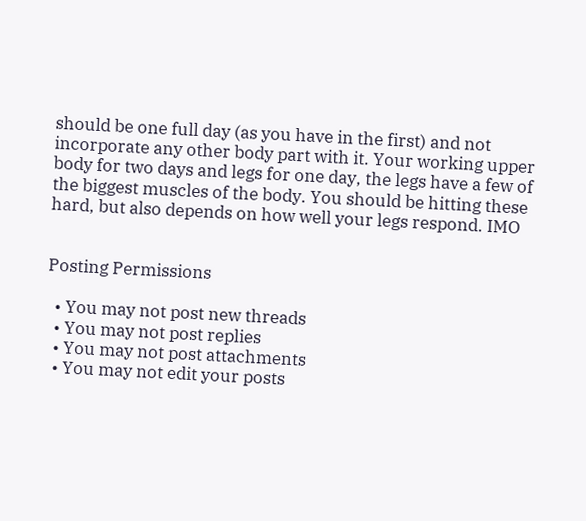should be one full day (as you have in the first) and not incorporate any other body part with it. Your working upper body for two days and legs for one day, the legs have a few of the biggest muscles of the body. You should be hitting these hard, but also depends on how well your legs respond. IMO


Posting Permissions

  • You may not post new threads
  • You may not post replies
  • You may not post attachments
  • You may not edit your posts